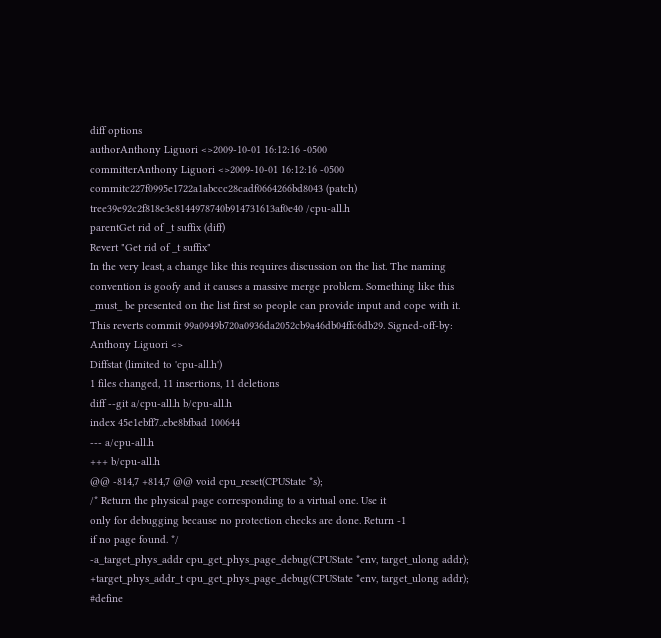diff options
authorAnthony Liguori <>2009-10-01 16:12:16 -0500
committerAnthony Liguori <>2009-10-01 16:12:16 -0500
commitc227f0995e1722a1abccc28cadf0664266bd8043 (patch)
tree39e92c2f818e3e8144978740b914731613af0e40 /cpu-all.h
parentGet rid of _t suffix (diff)
Revert "Get rid of _t suffix"
In the very least, a change like this requires discussion on the list. The naming convention is goofy and it causes a massive merge problem. Something like this _must_ be presented on the list first so people can provide input and cope with it. This reverts commit 99a0949b720a0936da2052cb9a46db04ffc6db29. Signed-off-by: Anthony Liguori <>
Diffstat (limited to 'cpu-all.h')
1 files changed, 11 insertions, 11 deletions
diff --git a/cpu-all.h b/cpu-all.h
index 45e1ebff7..ebe8bfbad 100644
--- a/cpu-all.h
+++ b/cpu-all.h
@@ -814,7 +814,7 @@ void cpu_reset(CPUState *s);
/* Return the physical page corresponding to a virtual one. Use it
only for debugging because no protection checks are done. Return -1
if no page found. */
-a_target_phys_addr cpu_get_phys_page_debug(CPUState *env, target_ulong addr);
+target_phys_addr_t cpu_get_phys_page_debug(CPUState *env, target_ulong addr);
#define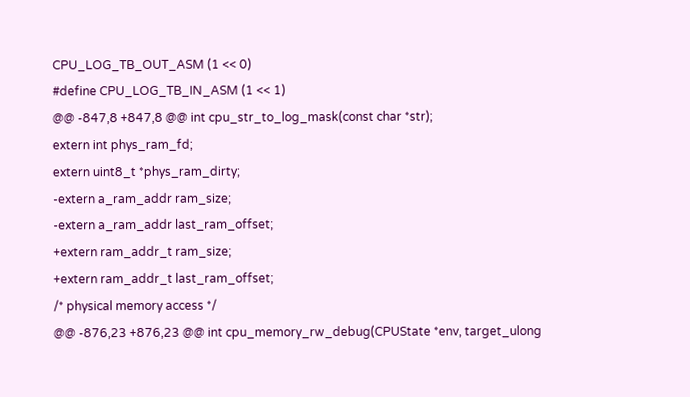CPU_LOG_TB_OUT_ASM (1 << 0)
#define CPU_LOG_TB_IN_ASM (1 << 1)
@@ -847,8 +847,8 @@ int cpu_str_to_log_mask(const char *str);
extern int phys_ram_fd;
extern uint8_t *phys_ram_dirty;
-extern a_ram_addr ram_size;
-extern a_ram_addr last_ram_offset;
+extern ram_addr_t ram_size;
+extern ram_addr_t last_ram_offset;
/* physical memory access */
@@ -876,23 +876,23 @@ int cpu_memory_rw_debug(CPUState *env, target_ulong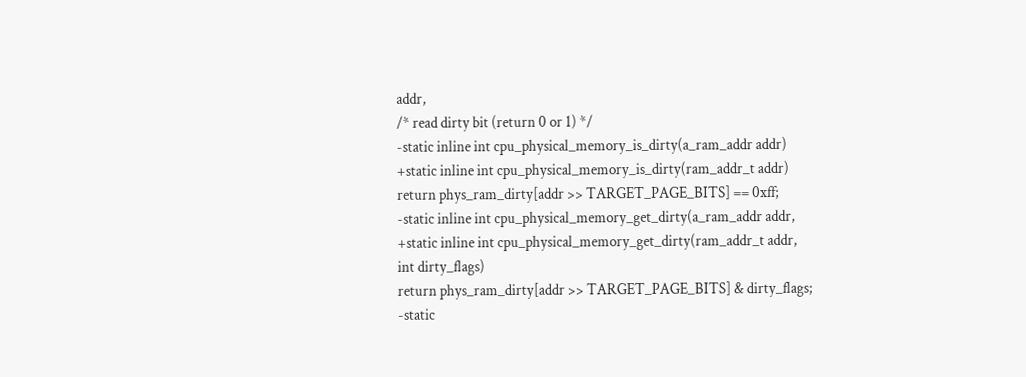addr,
/* read dirty bit (return 0 or 1) */
-static inline int cpu_physical_memory_is_dirty(a_ram_addr addr)
+static inline int cpu_physical_memory_is_dirty(ram_addr_t addr)
return phys_ram_dirty[addr >> TARGET_PAGE_BITS] == 0xff;
-static inline int cpu_physical_memory_get_dirty(a_ram_addr addr,
+static inline int cpu_physical_memory_get_dirty(ram_addr_t addr,
int dirty_flags)
return phys_ram_dirty[addr >> TARGET_PAGE_BITS] & dirty_flags;
-static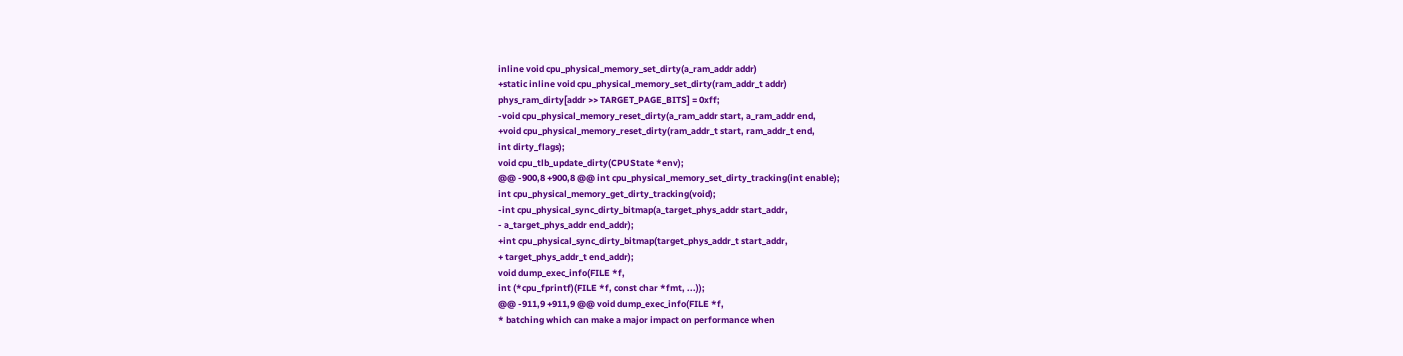inline void cpu_physical_memory_set_dirty(a_ram_addr addr)
+static inline void cpu_physical_memory_set_dirty(ram_addr_t addr)
phys_ram_dirty[addr >> TARGET_PAGE_BITS] = 0xff;
-void cpu_physical_memory_reset_dirty(a_ram_addr start, a_ram_addr end,
+void cpu_physical_memory_reset_dirty(ram_addr_t start, ram_addr_t end,
int dirty_flags);
void cpu_tlb_update_dirty(CPUState *env);
@@ -900,8 +900,8 @@ int cpu_physical_memory_set_dirty_tracking(int enable);
int cpu_physical_memory_get_dirty_tracking(void);
-int cpu_physical_sync_dirty_bitmap(a_target_phys_addr start_addr,
- a_target_phys_addr end_addr);
+int cpu_physical_sync_dirty_bitmap(target_phys_addr_t start_addr,
+ target_phys_addr_t end_addr);
void dump_exec_info(FILE *f,
int (*cpu_fprintf)(FILE *f, const char *fmt, ...));
@@ -911,9 +911,9 @@ void dump_exec_info(FILE *f,
* batching which can make a major impact on performance when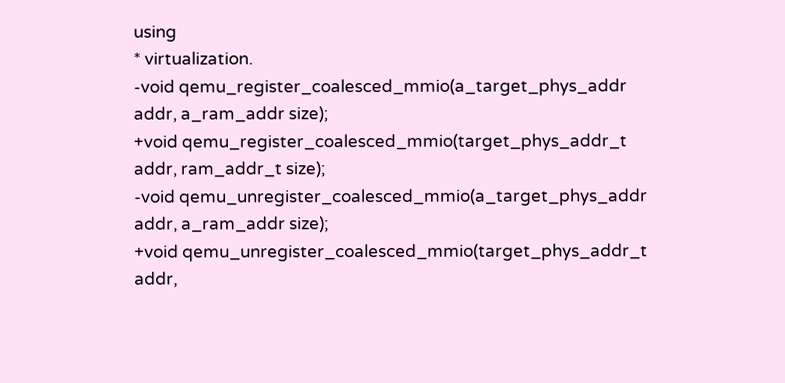using
* virtualization.
-void qemu_register_coalesced_mmio(a_target_phys_addr addr, a_ram_addr size);
+void qemu_register_coalesced_mmio(target_phys_addr_t addr, ram_addr_t size);
-void qemu_unregister_coalesced_mmio(a_target_phys_addr addr, a_ram_addr size);
+void qemu_unregister_coalesced_mmio(target_phys_addr_t addr,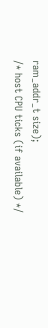ram_addr_t size);
/* host CPU ticks (if available) */